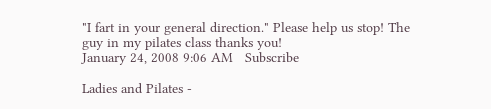"I fart in your general direction." Please help us stop! The guy in my pilates class thanks you!
January 24, 2008 9:06 AM   Subscribe

Ladies and Pilates -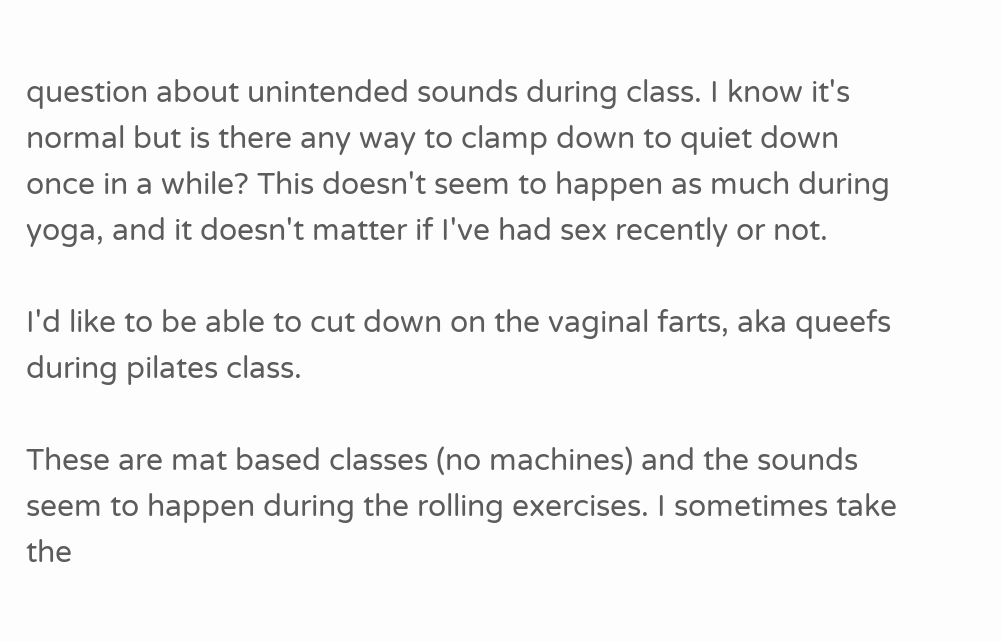question about unintended sounds during class. I know it's normal but is there any way to clamp down to quiet down once in a while? This doesn't seem to happen as much during yoga, and it doesn't matter if I've had sex recently or not.

I'd like to be able to cut down on the vaginal farts, aka queefs during pilates class.

These are mat based classes (no machines) and the sounds seem to happen during the rolling exercises. I sometimes take the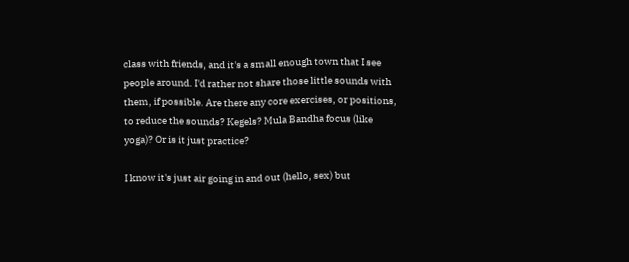class with friends, and it's a small enough town that I see people around. I'd rather not share those little sounds with them, if possible. Are there any core exercises, or positions, to reduce the sounds? Kegels? Mula Bandha focus (like yoga)? Or is it just practice?

I know it's just air going in and out (hello, sex) but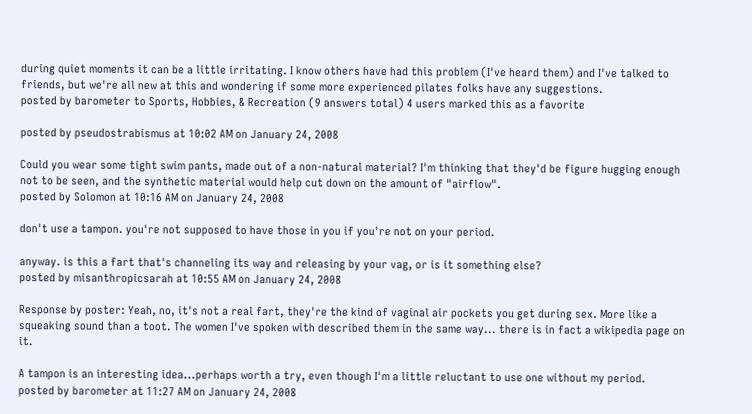during quiet moments it can be a little irritating. I know others have had this problem (I've heard them) and I've talked to friends, but we're all new at this and wondering if some more experienced pilates folks have any suggestions.
posted by barometer to Sports, Hobbies, & Recreation (9 answers total) 4 users marked this as a favorite

posted by pseudostrabismus at 10:02 AM on January 24, 2008

Could you wear some tight swim pants, made out of a non-natural material? I'm thinking that they'd be figure hugging enough not to be seen, and the synthetic material would help cut down on the amount of "airflow".
posted by Solomon at 10:16 AM on January 24, 2008

don't use a tampon. you're not supposed to have those in you if you're not on your period.

anyway. is this a fart that's channeling its way and releasing by your vag, or is it something else?
posted by misanthropicsarah at 10:55 AM on January 24, 2008

Response by poster: Yeah, no, it's not a real fart, they're the kind of vaginal air pockets you get during sex. More like a squeaking sound than a toot. The women I've spoken with described them in the same way... there is in fact a wikipedia page on it.

A tampon is an interesting idea...perhaps worth a try, even though I'm a little reluctant to use one without my period.
posted by barometer at 11:27 AM on January 24, 2008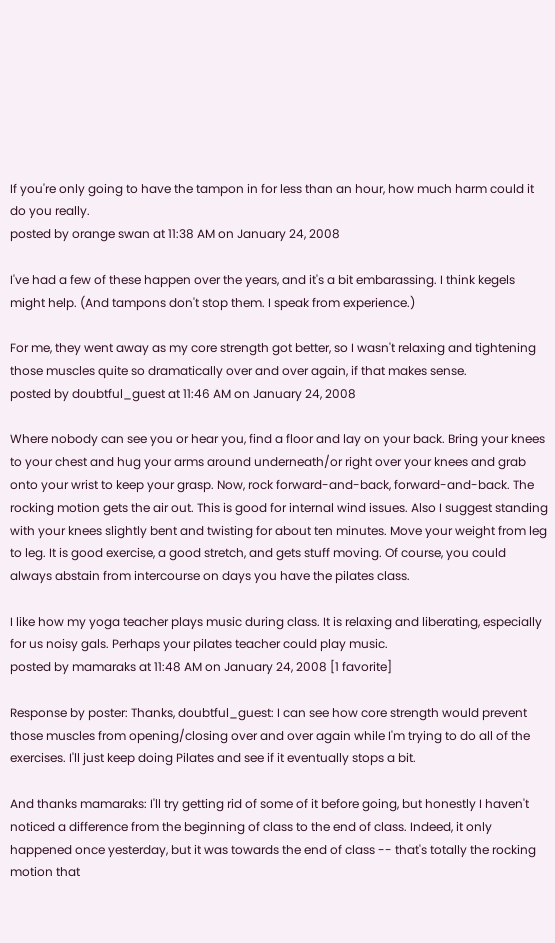If you're only going to have the tampon in for less than an hour, how much harm could it do you really.
posted by orange swan at 11:38 AM on January 24, 2008

I've had a few of these happen over the years, and it's a bit embarassing. I think kegels might help. (And tampons don't stop them. I speak from experience.)

For me, they went away as my core strength got better, so I wasn't relaxing and tightening those muscles quite so dramatically over and over again, if that makes sense.
posted by doubtful_guest at 11:46 AM on January 24, 2008

Where nobody can see you or hear you, find a floor and lay on your back. Bring your knees to your chest and hug your arms around underneath/or right over your knees and grab onto your wrist to keep your grasp. Now, rock forward-and-back, forward-and-back. The rocking motion gets the air out. This is good for internal wind issues. Also I suggest standing with your knees slightly bent and twisting for about ten minutes. Move your weight from leg to leg. It is good exercise, a good stretch, and gets stuff moving. Of course, you could always abstain from intercourse on days you have the pilates class.

I like how my yoga teacher plays music during class. It is relaxing and liberating, especially for us noisy gals. Perhaps your pilates teacher could play music.
posted by mamaraks at 11:48 AM on January 24, 2008 [1 favorite]

Response by poster: Thanks, doubtful_guest: I can see how core strength would prevent those muscles from opening/closing over and over again while I'm trying to do all of the exercises. I'll just keep doing Pilates and see if it eventually stops a bit.

And thanks mamaraks: I'll try getting rid of some of it before going, but honestly I haven't noticed a difference from the beginning of class to the end of class. Indeed, it only happened once yesterday, but it was towards the end of class -- that's totally the rocking motion that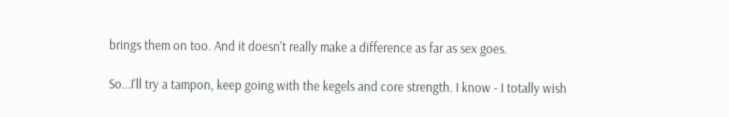brings them on too. And it doesn't really make a difference as far as sex goes.

So...I'll try a tampon, keep going with the kegels and core strength. I know - I totally wish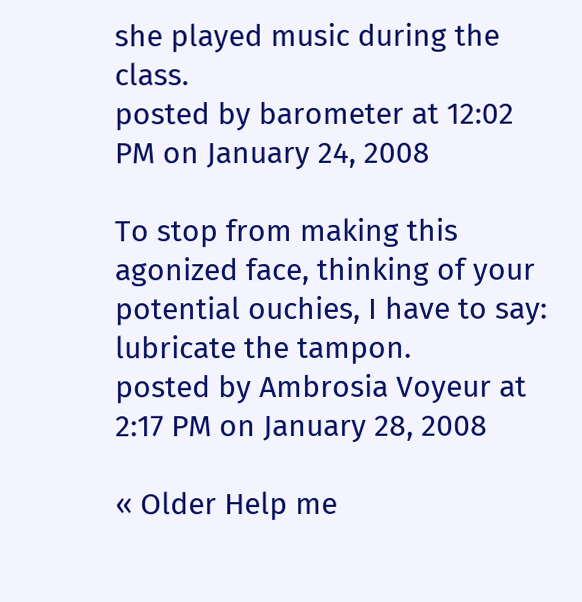she played music during the class.
posted by barometer at 12:02 PM on January 24, 2008

To stop from making this agonized face, thinking of your potential ouchies, I have to say: lubricate the tampon.
posted by Ambrosia Voyeur at 2:17 PM on January 28, 2008

« Older Help me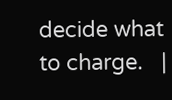decide what to charge.   |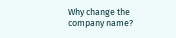Why change the company name?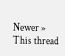Newer »
This thread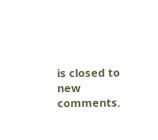is closed to new comments.